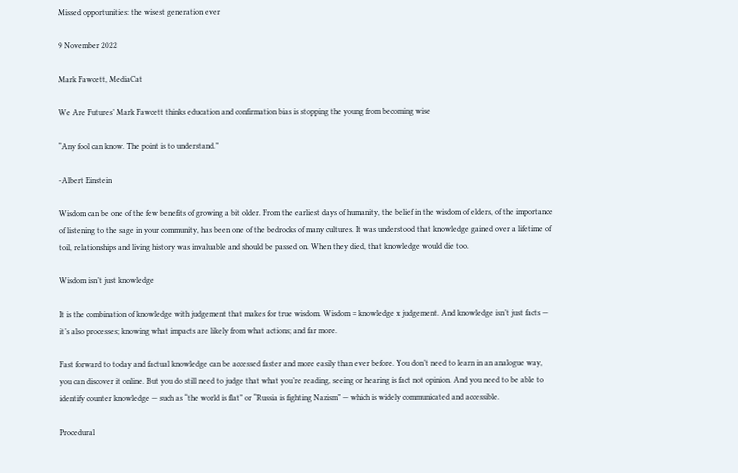Missed opportunities: the wisest generation ever

9 November 2022

Mark Fawcett, MediaCat

We Are Futures’ Mark Fawcett thinks education and confirmation bias is stopping the young from becoming wise

“Any fool can know. The point is to understand.”

-Albert Einstein

Wisdom can be one of the few benefits of growing a bit older. From the earliest days of humanity, the belief in the wisdom of elders, of the importance of listening to the sage in your community, has been one of the bedrocks of many cultures. It was understood that knowledge gained over a lifetime of toil, relationships and living history was invaluable and should be passed on. When they died, that knowledge would die too.

Wisdom isn’t just knowledge

It is the combination of knowledge with judgement that makes for true wisdom. Wisdom = knowledge x judgement. And knowledge isn’t just facts — it’s also processes; knowing what impacts are likely from what actions; and far more.

Fast forward to today and factual knowledge can be accessed faster and more easily than ever before. You don’t need to learn in an analogue way, you can discover it online. But you do still need to judge that what you’re reading, seeing or hearing is fact not opinion. And you need to be able to identify counter knowledge — such as “the world is flat” or “Russia is fighting Nazism” — which is widely communicated and accessible.

Procedural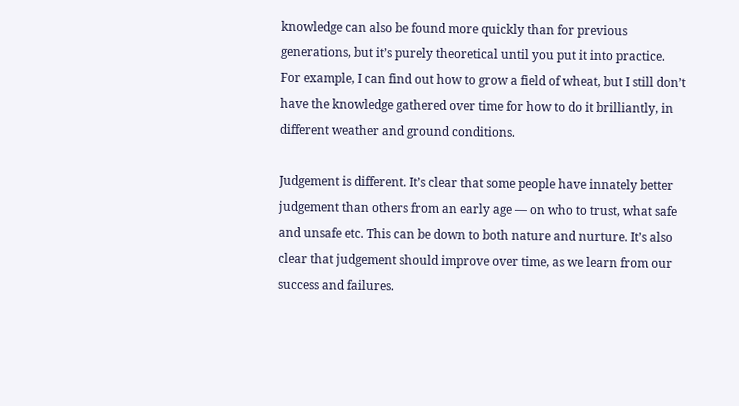knowledge can also be found more quickly than for previous generations, but it’s purely theoretical until you put it into practice. For example, I can find out how to grow a field of wheat, but I still don’t have the knowledge gathered over time for how to do it brilliantly, in different weather and ground conditions.

Judgement is different. It’s clear that some people have innately better judgement than others from an early age — on who to trust, what safe and unsafe etc. This can be down to both nature and nurture. It’s also clear that judgement should improve over time, as we learn from our success and failures.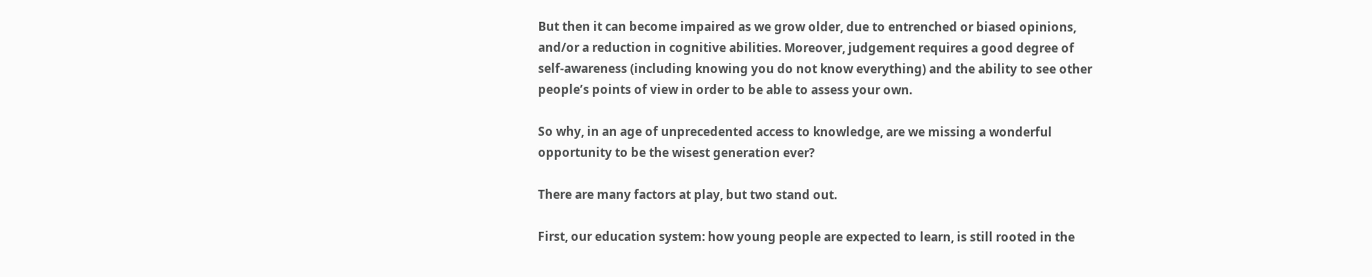But then it can become impaired as we grow older, due to entrenched or biased opinions, and/or a reduction in cognitive abilities. Moreover, judgement requires a good degree of self-awareness (including knowing you do not know everything) and the ability to see other people’s points of view in order to be able to assess your own.

So why, in an age of unprecedented access to knowledge, are we missing a wonderful opportunity to be the wisest generation ever?

There are many factors at play, but two stand out.

First, our education system: how young people are expected to learn, is still rooted in the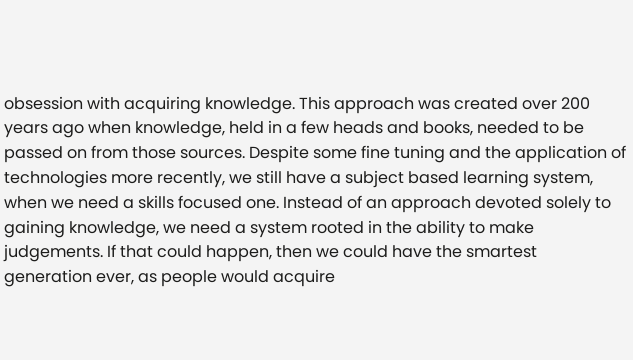obsession with acquiring knowledge. This approach was created over 200 years ago when knowledge, held in a few heads and books, needed to be passed on from those sources. Despite some fine tuning and the application of technologies more recently, we still have a subject based learning system, when we need a skills focused one. Instead of an approach devoted solely to gaining knowledge, we need a system rooted in the ability to make judgements. If that could happen, then we could have the smartest generation ever, as people would acquire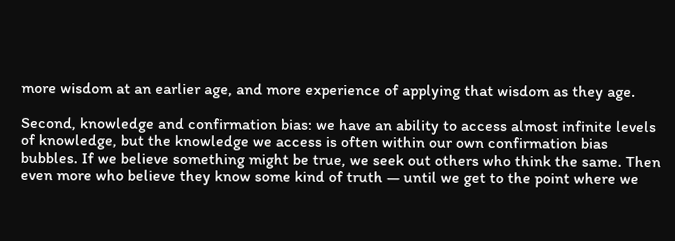more wisdom at an earlier age, and more experience of applying that wisdom as they age.

Second, knowledge and confirmation bias: we have an ability to access almost infinite levels of knowledge, but the knowledge we access is often within our own confirmation bias bubbles. If we believe something might be true, we seek out others who think the same. Then even more who believe they know some kind of truth — until we get to the point where we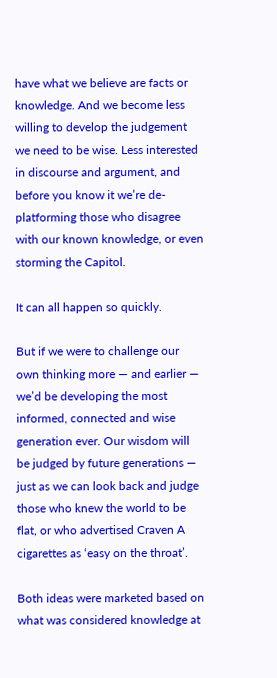have what we believe are facts or knowledge. And we become less willing to develop the judgement we need to be wise. Less interested in discourse and argument, and before you know it we’re de-platforming those who disagree with our known knowledge, or even storming the Capitol.

It can all happen so quickly.

But if we were to challenge our own thinking more — and earlier — we’d be developing the most informed, connected and wise generation ever. Our wisdom will be judged by future generations — just as we can look back and judge those who knew the world to be flat, or who advertised Craven A cigarettes as ‘easy on the throat’.

Both ideas were marketed based on what was considered knowledge at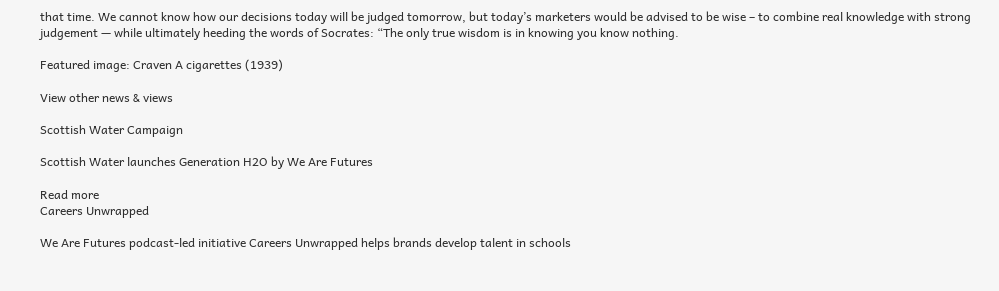that time. We cannot know how our decisions today will be judged tomorrow, but today’s marketers would be advised to be wise – to combine real knowledge with strong judgement — while ultimately heeding the words of Socrates: “The only true wisdom is in knowing you know nothing.

Featured image: Craven A cigarettes (1939)

View other news & views

Scottish Water Campaign

Scottish Water launches Generation H2O by We Are Futures

Read more
Careers Unwrapped

We Are Futures podcast-led initiative Careers Unwrapped helps brands develop talent in schools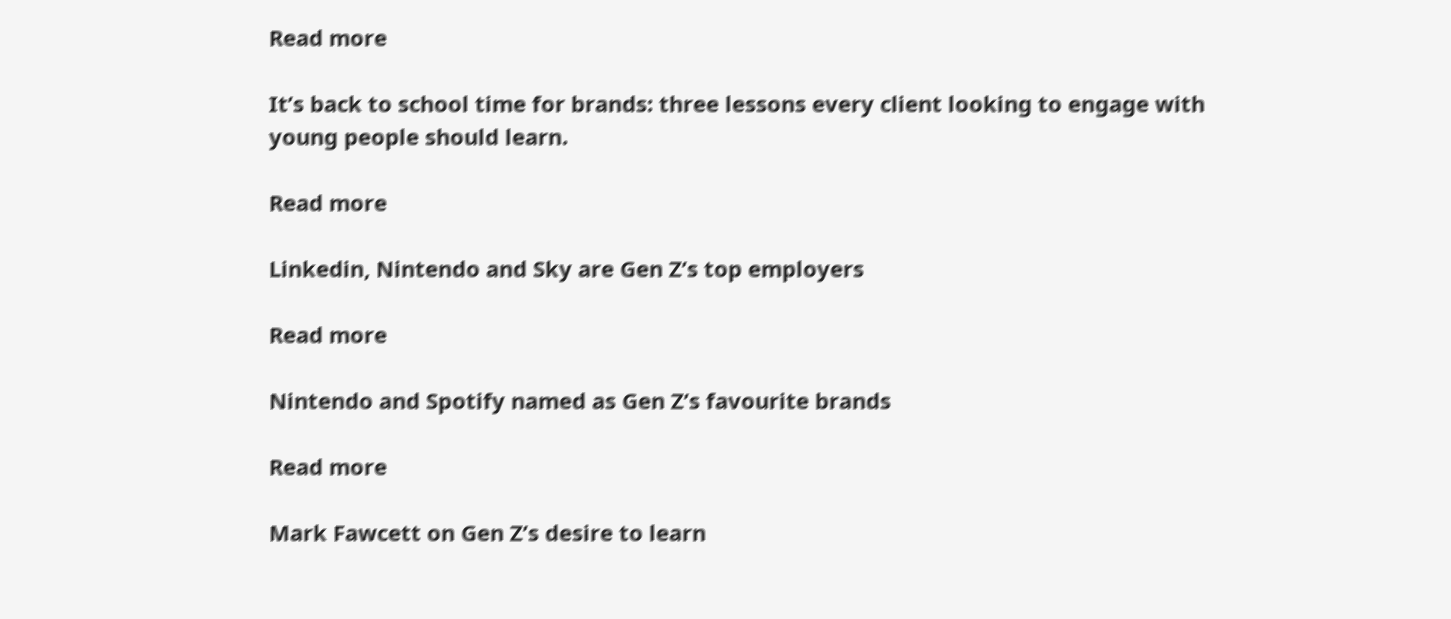Read more

It’s back to school time for brands: three lessons every client looking to engage with young people should learn.

Read more

Linkedin, Nintendo and Sky are Gen Z’s top employers

Read more

Nintendo and Spotify named as Gen Z’s favourite brands

Read more

Mark Fawcett on Gen Z’s desire to learn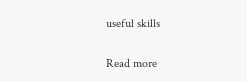useful skills

Read more